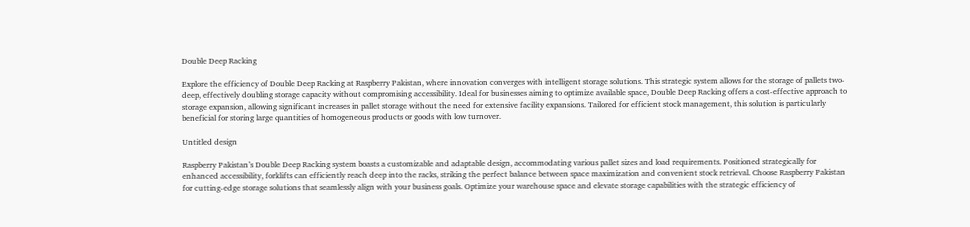Double Deep Racking

Explore the efficiency of Double Deep Racking at Raspberry Pakistan, where innovation converges with intelligent storage solutions. This strategic system allows for the storage of pallets two-deep, effectively doubling storage capacity without compromising accessibility. Ideal for businesses aiming to optimize available space, Double Deep Racking offers a cost-effective approach to storage expansion, allowing significant increases in pallet storage without the need for extensive facility expansions. Tailored for efficient stock management, this solution is particularly beneficial for storing large quantities of homogeneous products or goods with low turnover.

Untitled design

Raspberry Pakistan’s Double Deep Racking system boasts a customizable and adaptable design, accommodating various pallet sizes and load requirements. Positioned strategically for enhanced accessibility, forklifts can efficiently reach deep into the racks, striking the perfect balance between space maximization and convenient stock retrieval. Choose Raspberry Pakistan for cutting-edge storage solutions that seamlessly align with your business goals. Optimize your warehouse space and elevate storage capabilities with the strategic efficiency of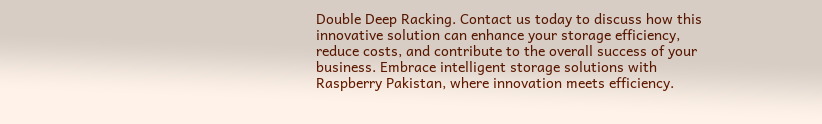Double Deep Racking. Contact us today to discuss how this innovative solution can enhance your storage efficiency, reduce costs, and contribute to the overall success of your business. Embrace intelligent storage solutions with Raspberry Pakistan, where innovation meets efficiency.